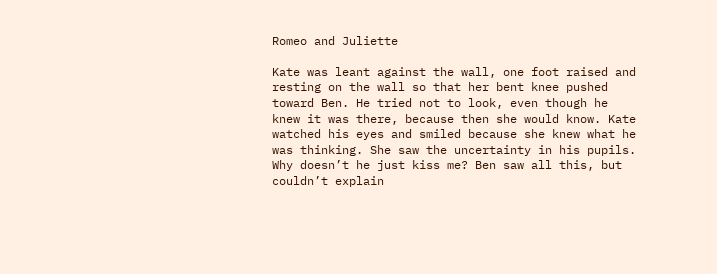Romeo and Juliette

Kate was leant against the wall, one foot raised and resting on the wall so that her bent knee pushed toward Ben. He tried not to look, even though he knew it was there, because then she would know. Kate watched his eyes and smiled because she knew what he was thinking. She saw the uncertainty in his pupils. Why doesn’t he just kiss me? Ben saw all this, but couldn’t explain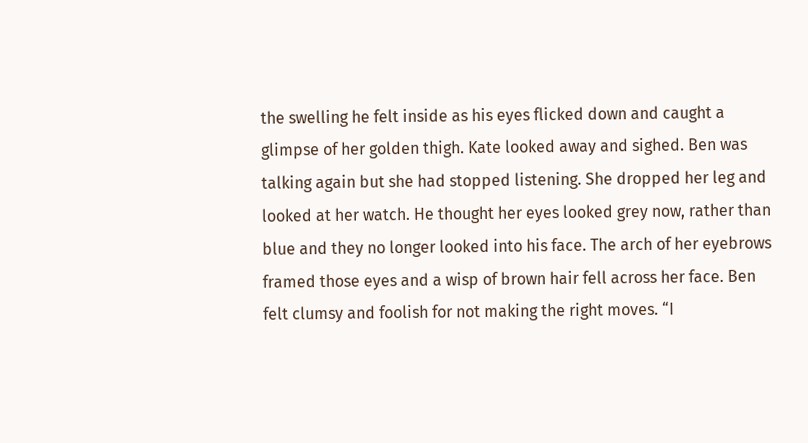the swelling he felt inside as his eyes flicked down and caught a glimpse of her golden thigh. Kate looked away and sighed. Ben was talking again but she had stopped listening. She dropped her leg and looked at her watch. He thought her eyes looked grey now, rather than blue and they no longer looked into his face. The arch of her eyebrows framed those eyes and a wisp of brown hair fell across her face. Ben felt clumsy and foolish for not making the right moves. “I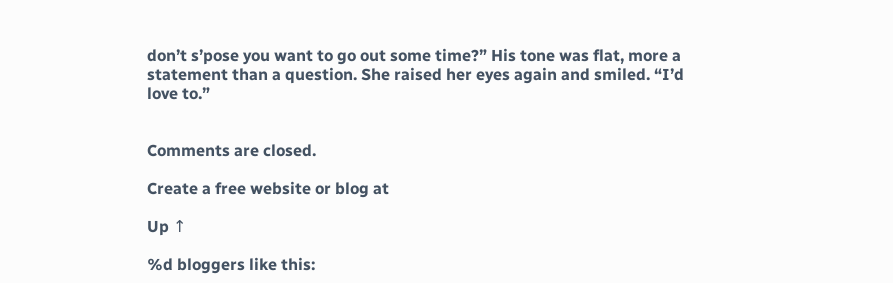don’t s’pose you want to go out some time?” His tone was flat, more a statement than a question. She raised her eyes again and smiled. “I’d love to.”


Comments are closed.

Create a free website or blog at

Up ↑

%d bloggers like this: